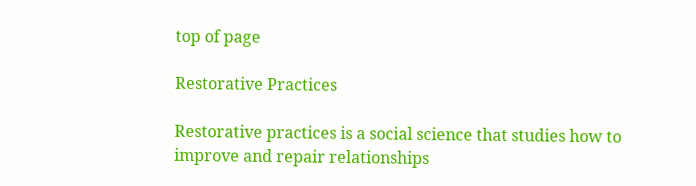top of page

Restorative Practices

Restorative practices is a social science that studies how to improve and repair relationships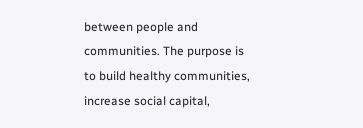between people and communities. The purpose is to build healthy communities, increase social capital,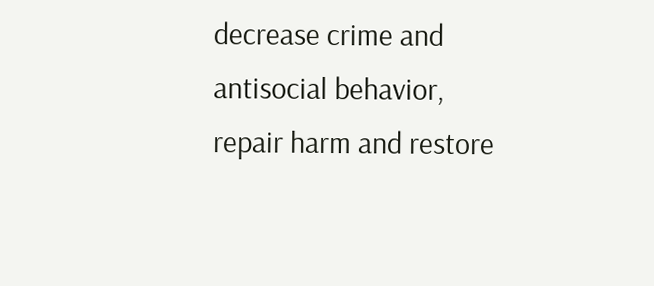decrease crime and antisocial behavior, repair harm and restore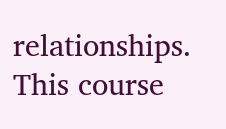relationships. This course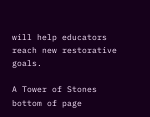will help educators reach new restorative goals.

A Tower of Stones
bottom of page